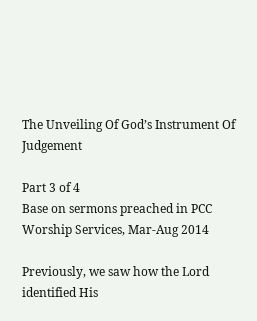The Unveiling Of God’s Instrument Of Judgement

Part 3 of 4
Base on sermons preached in PCC Worship Services, Mar-Aug 2014

Previously, we saw how the Lord identified His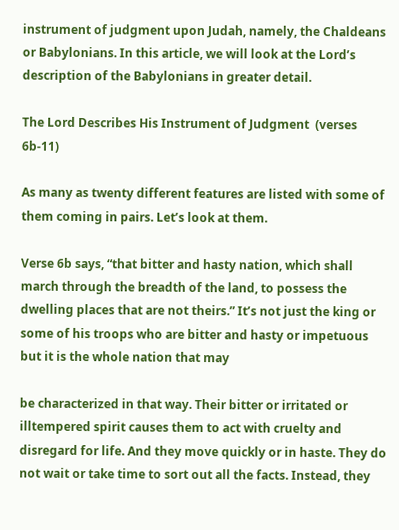instrument of judgment upon Judah, namely, the Chaldeans or Babylonians. In this article, we will look at the Lord’s description of the Babylonians in greater detail.

The Lord Describes His Instrument of Judgment  (verses 6b-11)

As many as twenty different features are listed with some of them coming in pairs. Let’s look at them.

Verse 6b says, “that bitter and hasty nation, which shall march through the breadth of the land, to possess the dwelling places that are not theirs.” It’s not just the king or some of his troops who are bitter and hasty or impetuous but it is the whole nation that may

be characterized in that way. Their bitter or irritated or illtempered spirit causes them to act with cruelty and disregard for life. And they move quickly or in haste. They do not wait or take time to sort out all the facts. Instead, they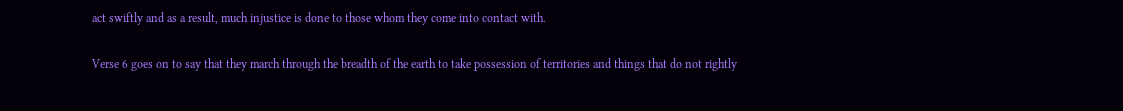act swiftly and as a result, much injustice is done to those whom they come into contact with.

Verse 6 goes on to say that they march through the breadth of the earth to take possession of territories and things that do not rightly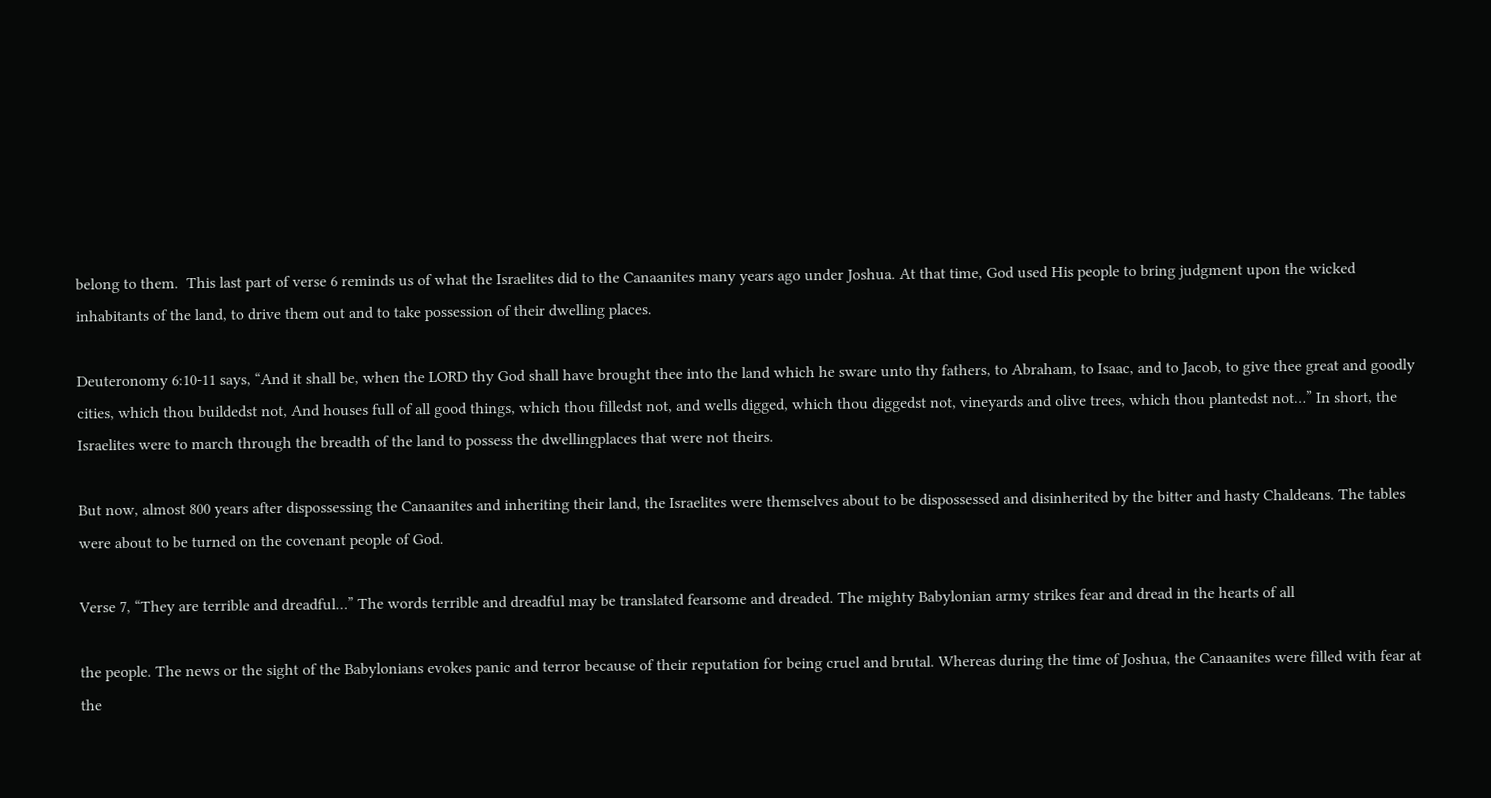belong to them.  This last part of verse 6 reminds us of what the Israelites did to the Canaanites many years ago under Joshua. At that time, God used His people to bring judgment upon the wicked inhabitants of the land, to drive them out and to take possession of their dwelling places.

Deuteronomy 6:10-11 says, “And it shall be, when the LORD thy God shall have brought thee into the land which he sware unto thy fathers, to Abraham, to Isaac, and to Jacob, to give thee great and goodly cities, which thou buildedst not, And houses full of all good things, which thou filledst not, and wells digged, which thou diggedst not, vineyards and olive trees, which thou plantedst not…” In short, the Israelites were to march through the breadth of the land to possess the dwellingplaces that were not theirs.

But now, almost 800 years after dispossessing the Canaanites and inheriting their land, the Israelites were themselves about to be dispossessed and disinherited by the bitter and hasty Chaldeans. The tables were about to be turned on the covenant people of God.

Verse 7, “They are terrible and dreadful…” The words terrible and dreadful may be translated fearsome and dreaded. The mighty Babylonian army strikes fear and dread in the hearts of all

the people. The news or the sight of the Babylonians evokes panic and terror because of their reputation for being cruel and brutal. Whereas during the time of Joshua, the Canaanites were filled with fear at the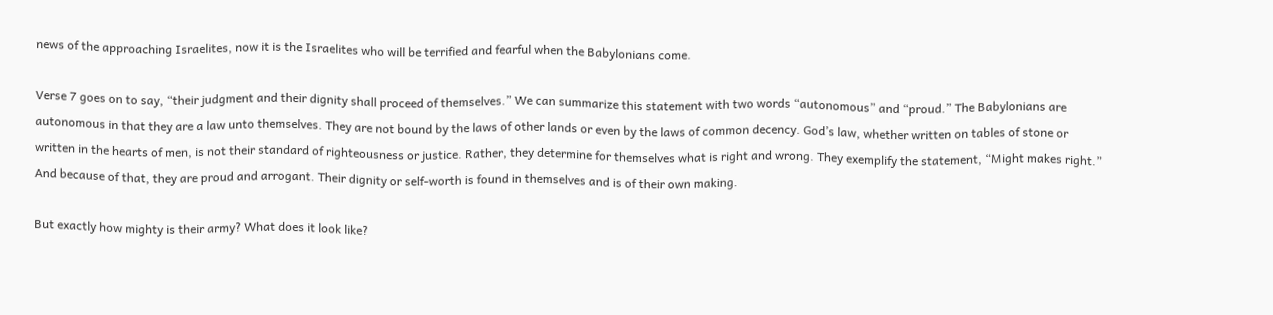news of the approaching Israelites, now it is the Israelites who will be terrified and fearful when the Babylonians come.

Verse 7 goes on to say, “their judgment and their dignity shall proceed of themselves.” We can summarize this statement with two words “autonomous” and “proud.” The Babylonians are autonomous in that they are a law unto themselves. They are not bound by the laws of other lands or even by the laws of common decency. God’s law, whether written on tables of stone or written in the hearts of men, is not their standard of righteousness or justice. Rather, they determine for themselves what is right and wrong. They exemplify the statement, “Might makes right.” And because of that, they are proud and arrogant. Their dignity or self-worth is found in themselves and is of their own making.

But exactly how mighty is their army? What does it look like?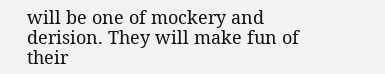will be one of mockery and derision. They will make fun of their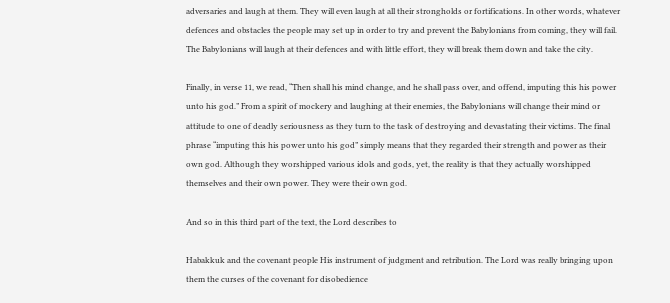adversaries and laugh at them. They will even laugh at all their strongholds or fortifications. In other words, whatever defences and obstacles the people may set up in order to try and prevent the Babylonians from coming, they will fail. The Babylonians will laugh at their defences and with little effort, they will break them down and take the city.

Finally, in verse 11, we read, “Then shall his mind change, and he shall pass over, and offend, imputing this his power unto his god.” From a spirit of mockery and laughing at their enemies, the Babylonians will change their mind or attitude to one of deadly seriousness as they turn to the task of destroying and devastating their victims. The final phrase “imputing this his power unto his god” simply means that they regarded their strength and power as their own god. Although they worshipped various idols and gods, yet, the reality is that they actually worshipped themselves and their own power. They were their own god.

And so in this third part of the text, the Lord describes to

Habakkuk and the covenant people His instrument of judgment and retribution. The Lord was really bringing upon them the curses of the covenant for disobedience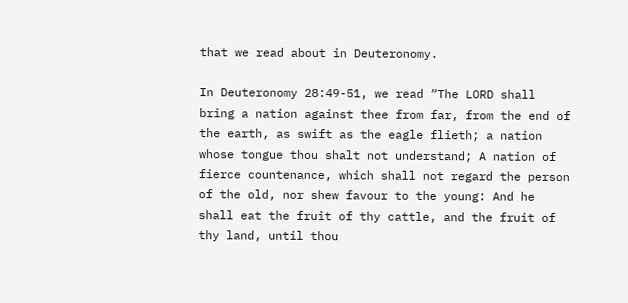that we read about in Deuteronomy.

In Deuteronomy 28:49-51, we read “The LORD shall bring a nation against thee from far, from the end of the earth, as swift as the eagle flieth; a nation whose tongue thou shalt not understand; A nation of fierce countenance, which shall not regard the person of the old, nor shew favour to the young: And he shall eat the fruit of thy cattle, and the fruit of thy land, until thou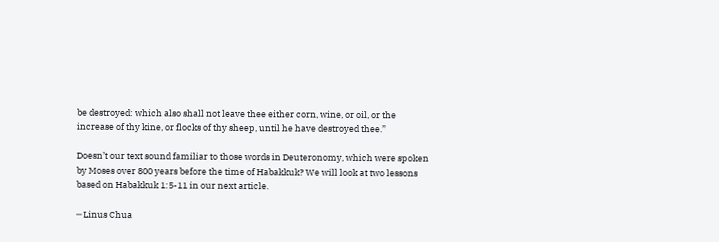be destroyed: which also shall not leave thee either corn, wine, or oil, or the increase of thy kine, or flocks of thy sheep, until he have destroyed thee.”

Doesn’t our text sound familiar to those words in Deuteronomy, which were spoken by Moses over 800 years before the time of Habakkuk? We will look at two lessons based on Habakkuk 1:5-11 in our next article.

─ Linus Chua